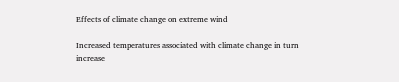Effects of climate change on extreme wind

Increased temperatures associated with climate change in turn increase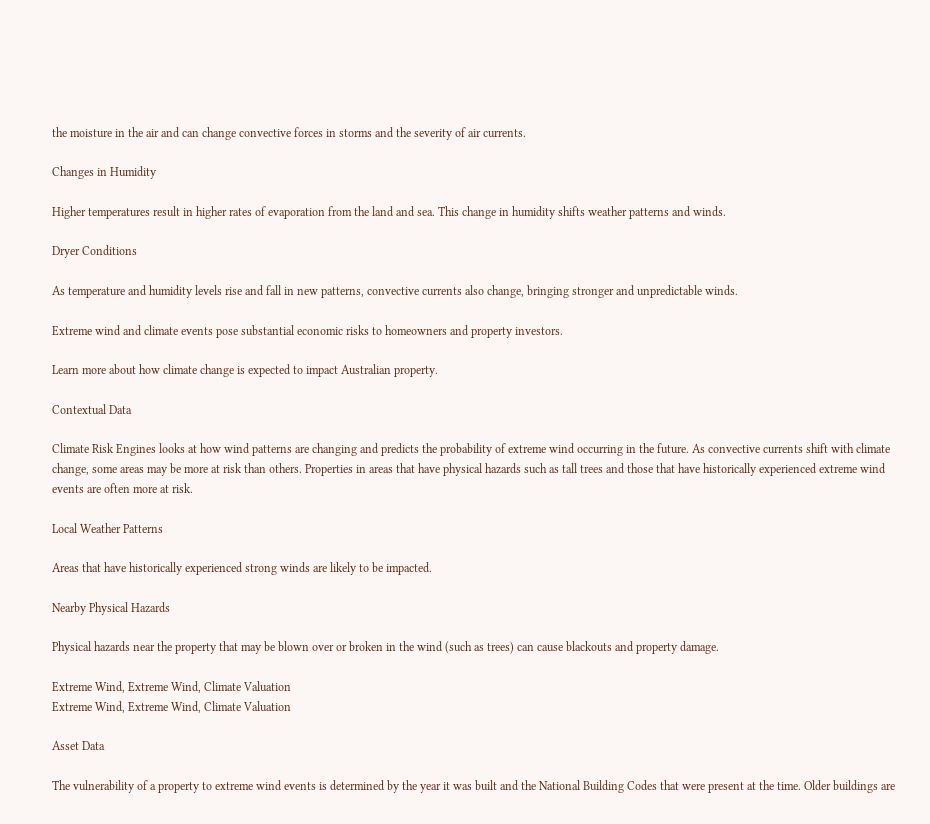the moisture in the air and can change convective forces in storms and the severity of air currents.

Changes in Humidity

Higher temperatures result in higher rates of evaporation from the land and sea. This change in humidity shifts weather patterns and winds.

Dryer Conditions

As temperature and humidity levels rise and fall in new patterns, convective currents also change, bringing stronger and unpredictable winds.

Extreme wind and climate events pose substantial economic risks to homeowners and property investors.

Learn more about how climate change is expected to impact Australian property.

Contextual Data

Climate Risk Engines looks at how wind patterns are changing and predicts the probability of extreme wind occurring in the future. As convective currents shift with climate change, some areas may be more at risk than others. Properties in areas that have physical hazards such as tall trees and those that have historically experienced extreme wind events are often more at risk.

Local Weather Patterns

Areas that have historically experienced strong winds are likely to be impacted.

Nearby Physical Hazards

Physical hazards near the property that may be blown over or broken in the wind (such as trees) can cause blackouts and property damage.

Extreme Wind, Extreme Wind, Climate Valuation
Extreme Wind, Extreme Wind, Climate Valuation

Asset Data

The vulnerability of a property to extreme wind events is determined by the year it was built and the National Building Codes that were present at the time. Older buildings are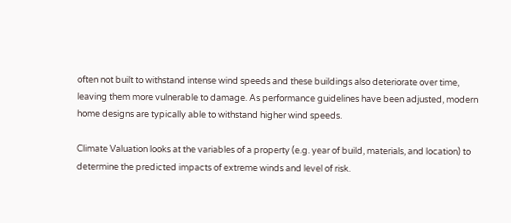often not built to withstand intense wind speeds and these buildings also deteriorate over time, leaving them more vulnerable to damage. As performance guidelines have been adjusted, modern home designs are typically able to withstand higher wind speeds.

Climate Valuation looks at the variables of a property (e.g. year of build, materials, and location) to determine the predicted impacts of extreme winds and level of risk.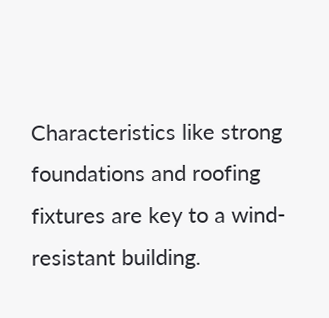Characteristics like strong foundations and roofing fixtures are key to a wind-resistant building.